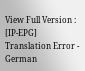View Full Version : [IP-EPG] Translation Error - German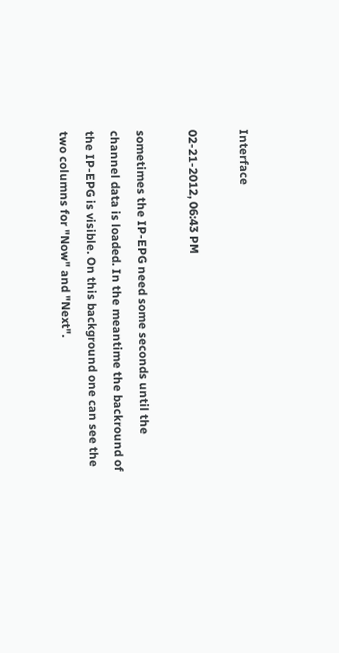Interface

02-21-2012, 06:43 PM

sometimes the IP-EPG need some seconds until the channel data is loaded. In the meantime the backround of the IP-EPG is visible. On this background one can see the two columns for "Now" and "Next".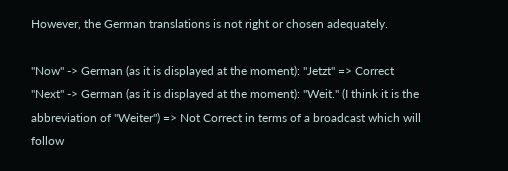However, the German translations is not right or chosen adequately.

"Now" -> German (as it is displayed at the moment): "Jetzt" => Correct
"Next" -> German (as it is displayed at the moment): "Weit." (I think it is the abbreviation of "Weiter") => Not Correct in terms of a broadcast which will follow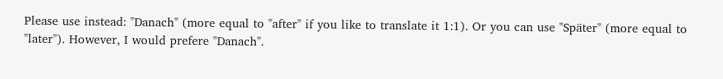Please use instead: "Danach" (more equal to "after" if you like to translate it 1:1). Or you can use "Später" (more equal to "later"). However, I would prefere "Danach".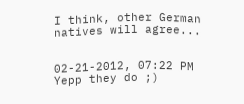I think, other German natives will agree...


02-21-2012, 07:22 PM
Yepp they do ;)